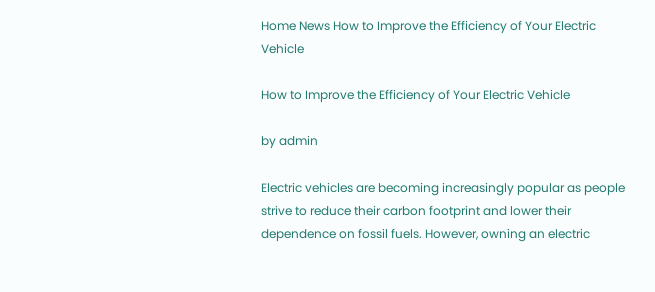Home News How to Improve the Efficiency of Your Electric Vehicle

How to Improve the Efficiency of Your Electric Vehicle

by admin

Electric vehicles are becoming increasingly popular as people strive to reduce their carbon footprint and lower their dependence on fossil fuels. However, owning an electric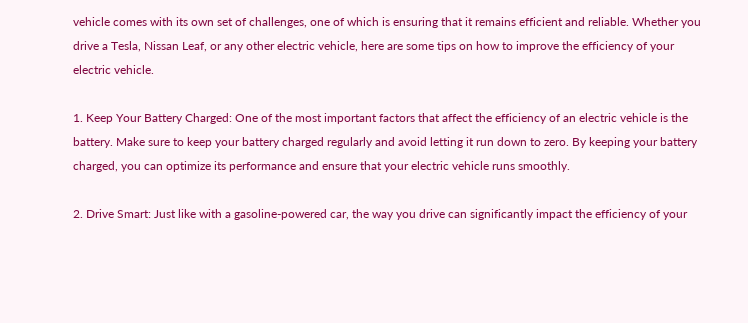vehicle comes with its own set of challenges, one of which is ensuring that it remains efficient and reliable. Whether you drive a Tesla, Nissan Leaf, or any other electric vehicle, here are some tips on how to improve the efficiency of your electric vehicle.

1. Keep Your Battery Charged: One of the most important factors that affect the efficiency of an electric vehicle is the battery. Make sure to keep your battery charged regularly and avoid letting it run down to zero. By keeping your battery charged, you can optimize its performance and ensure that your electric vehicle runs smoothly.

2. Drive Smart: Just like with a gasoline-powered car, the way you drive can significantly impact the efficiency of your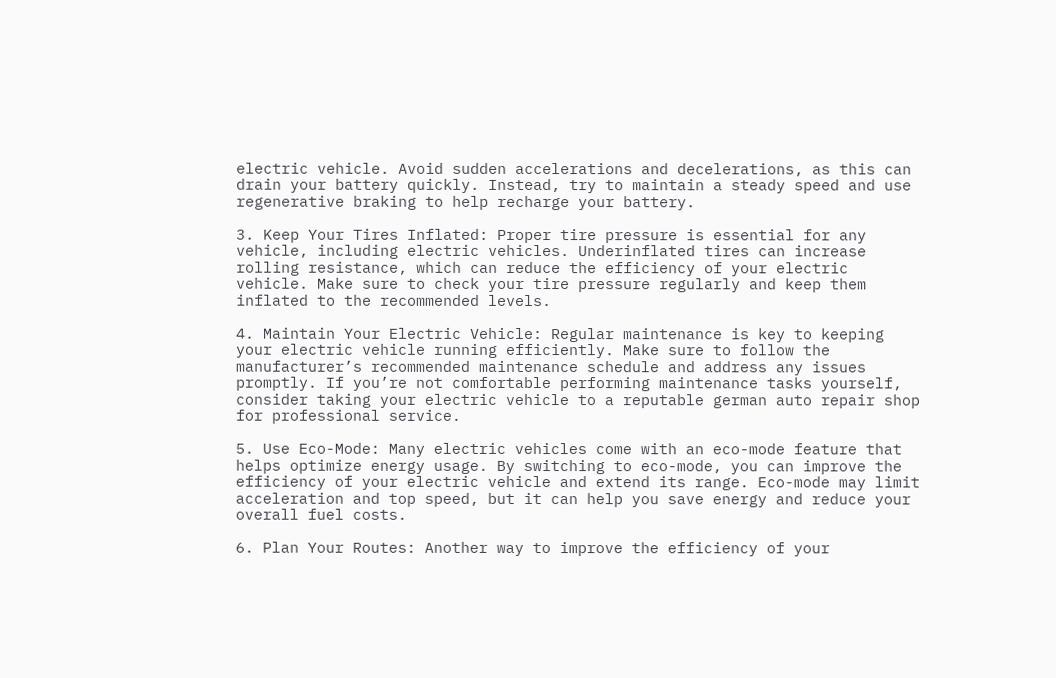electric vehicle. Avoid sudden accelerations and decelerations, as this can drain your battery quickly. Instead, try to maintain a steady speed and use regenerative braking to help recharge your battery.

3. Keep Your Tires Inflated: Proper tire pressure is essential for any vehicle, including electric vehicles. Underinflated tires can increase rolling resistance, which can reduce the efficiency of your electric vehicle. Make sure to check your tire pressure regularly and keep them inflated to the recommended levels.

4. Maintain Your Electric Vehicle: Regular maintenance is key to keeping your electric vehicle running efficiently. Make sure to follow the manufacturer’s recommended maintenance schedule and address any issues promptly. If you’re not comfortable performing maintenance tasks yourself, consider taking your electric vehicle to a reputable german auto repair shop for professional service.

5. Use Eco-Mode: Many electric vehicles come with an eco-mode feature that helps optimize energy usage. By switching to eco-mode, you can improve the efficiency of your electric vehicle and extend its range. Eco-mode may limit acceleration and top speed, but it can help you save energy and reduce your overall fuel costs.

6. Plan Your Routes: Another way to improve the efficiency of your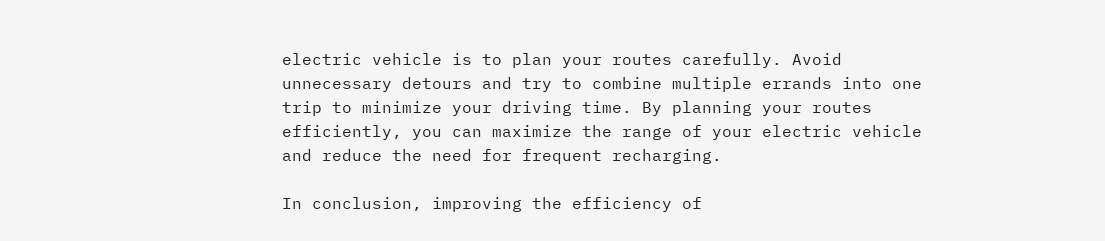electric vehicle is to plan your routes carefully. Avoid unnecessary detours and try to combine multiple errands into one trip to minimize your driving time. By planning your routes efficiently, you can maximize the range of your electric vehicle and reduce the need for frequent recharging.

In conclusion, improving the efficiency of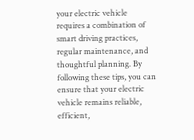your electric vehicle requires a combination of smart driving practices, regular maintenance, and thoughtful planning. By following these tips, you can ensure that your electric vehicle remains reliable, efficient,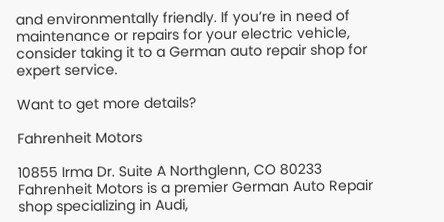and environmentally friendly. If you’re in need of maintenance or repairs for your electric vehicle, consider taking it to a German auto repair shop for expert service.

Want to get more details?

Fahrenheit Motors

10855 Irma Dr. Suite A Northglenn, CO 80233
Fahrenheit Motors is a premier German Auto Repair shop specializing in Audi,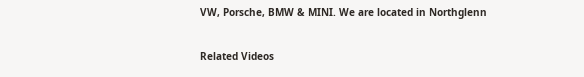VW, Porsche, BMW & MINI. We are located in Northglenn

Related Videos